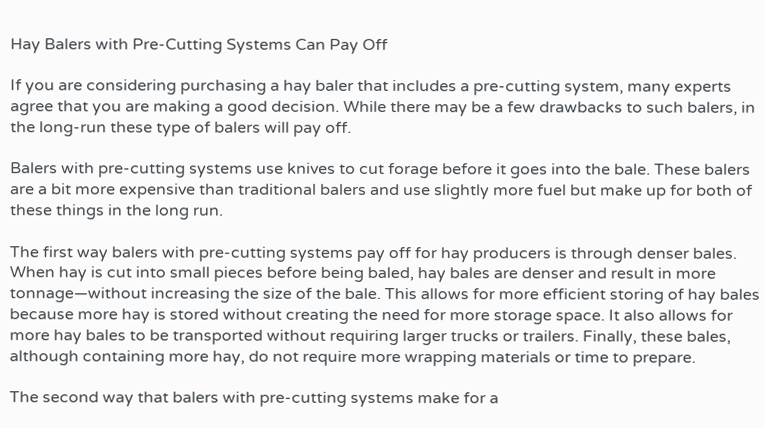Hay Balers with Pre-Cutting Systems Can Pay Off

If you are considering purchasing a hay baler that includes a pre-cutting system, many experts agree that you are making a good decision. While there may be a few drawbacks to such balers, in the long-run these type of balers will pay off.

Balers with pre-cutting systems use knives to cut forage before it goes into the bale. These balers are a bit more expensive than traditional balers and use slightly more fuel but make up for both of these things in the long run.

The first way balers with pre-cutting systems pay off for hay producers is through denser bales. When hay is cut into small pieces before being baled, hay bales are denser and result in more tonnage—without increasing the size of the bale. This allows for more efficient storing of hay bales because more hay is stored without creating the need for more storage space. It also allows for more hay bales to be transported without requiring larger trucks or trailers. Finally, these bales, although containing more hay, do not require more wrapping materials or time to prepare.

The second way that balers with pre-cutting systems make for a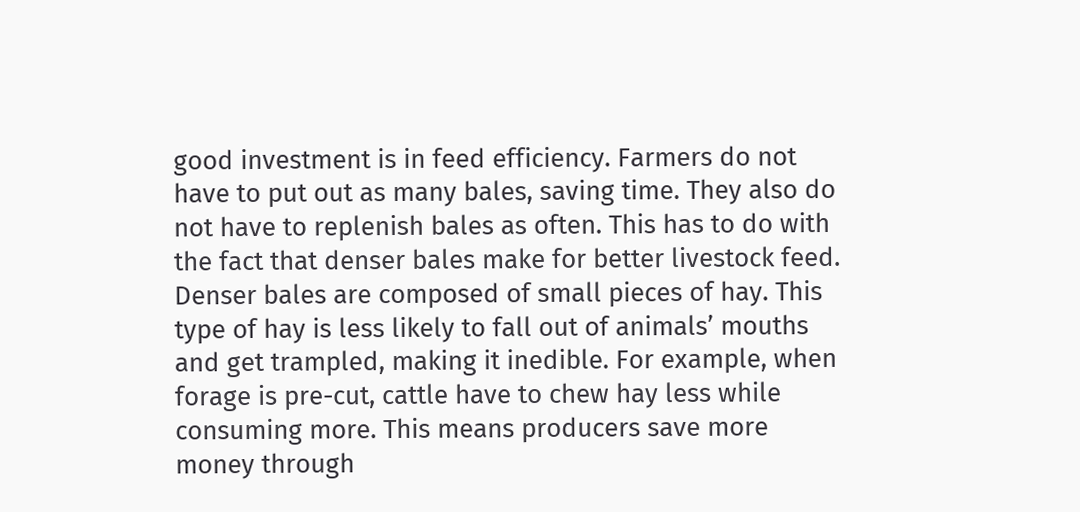good investment is in feed efficiency. Farmers do not have to put out as many bales, saving time. They also do not have to replenish bales as often. This has to do with the fact that denser bales make for better livestock feed. Denser bales are composed of small pieces of hay. This type of hay is less likely to fall out of animals’ mouths and get trampled, making it inedible. For example, when forage is pre-cut, cattle have to chew hay less while consuming more. This means producers save more money through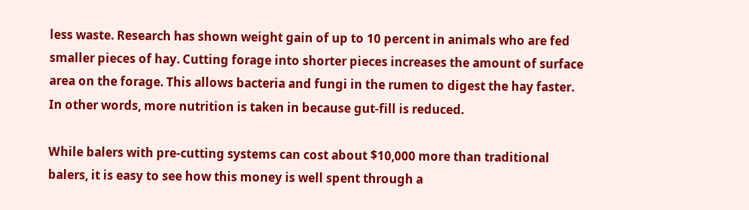less waste. Research has shown weight gain of up to 10 percent in animals who are fed smaller pieces of hay. Cutting forage into shorter pieces increases the amount of surface area on the forage. This allows bacteria and fungi in the rumen to digest the hay faster. In other words, more nutrition is taken in because gut-fill is reduced.

While balers with pre-cutting systems can cost about $10,000 more than traditional balers, it is easy to see how this money is well spent through a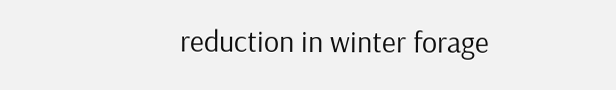reduction in winter forage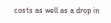costs as well as a drop in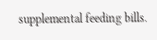supplemental feeding bills.